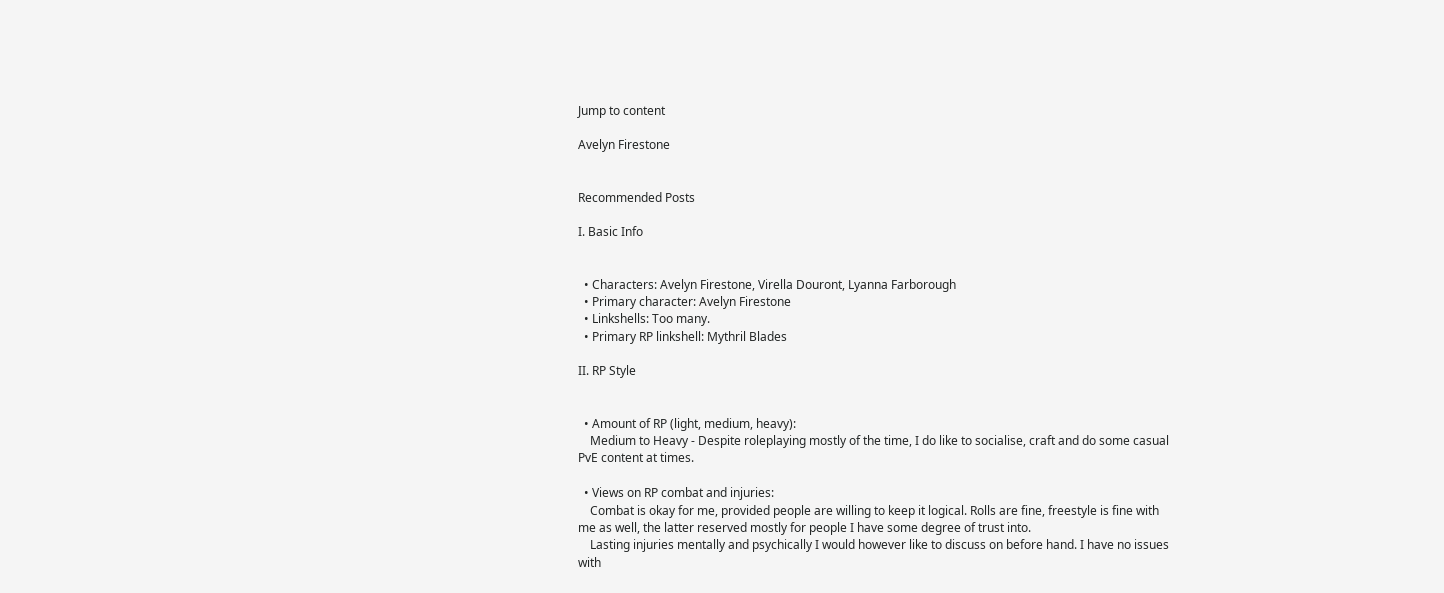Jump to content

Avelyn Firestone


Recommended Posts

I. Basic Info


  • Characters: Avelyn Firestone, Virella Douront, Lyanna Farborough
  • Primary character: Avelyn Firestone
  • Linkshells: Too many.
  • Primary RP linkshell: Mythril Blades

II. RP Style


  • Amount of RP (light, medium, heavy):
    Medium to Heavy - Despite roleplaying mostly of the time, I do like to socialise, craft and do some casual PvE content at times.

  • Views on RP combat and injuries:
    Combat is okay for me, provided people are willing to keep it logical. Rolls are fine, freestyle is fine with me as well, the latter reserved mostly for people I have some degree of trust into.
    Lasting injuries mentally and psychically I would however like to discuss on before hand. I have no issues with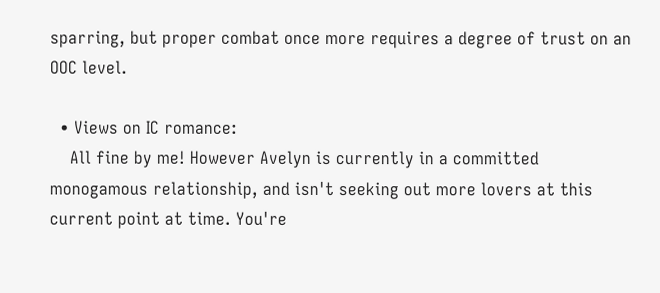sparring, but proper combat once more requires a degree of trust on an OOC level.

  • Views on IC romance:
    All fine by me! However Avelyn is currently in a committed monogamous relationship, and isn't seeking out more lovers at this current point at time. You're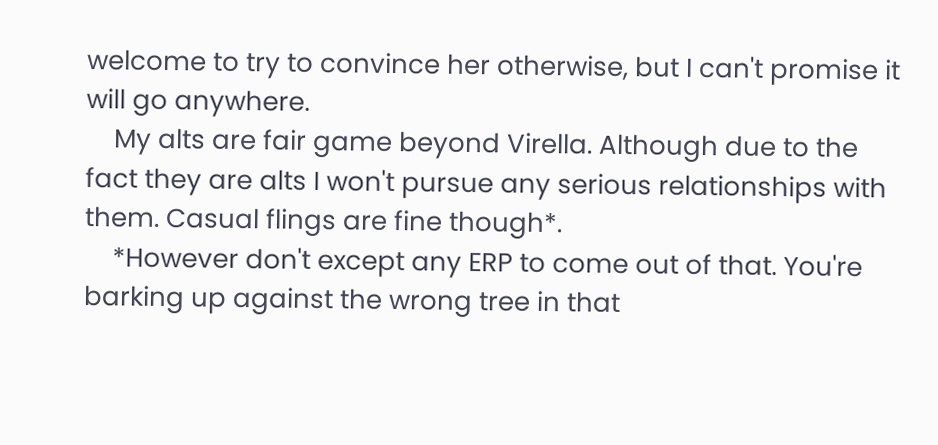welcome to try to convince her otherwise, but I can't promise it will go anywhere.
    My alts are fair game beyond Virella. Although due to the fact they are alts I won't pursue any serious relationships with them. Casual flings are fine though*.
    *However don't except any ERP to come out of that. You're barking up against the wrong tree in that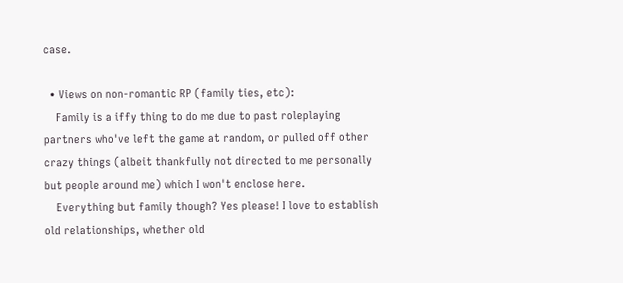case.

  • Views on non-romantic RP (family ties, etc):
    Family is a iffy thing to do me due to past roleplaying partners who've left the game at random, or pulled off other crazy things (albeit thankfully not directed to me personally but people around me) which I won't enclose here.
    Everything but family though? Yes please! I love to establish old relationships, whether old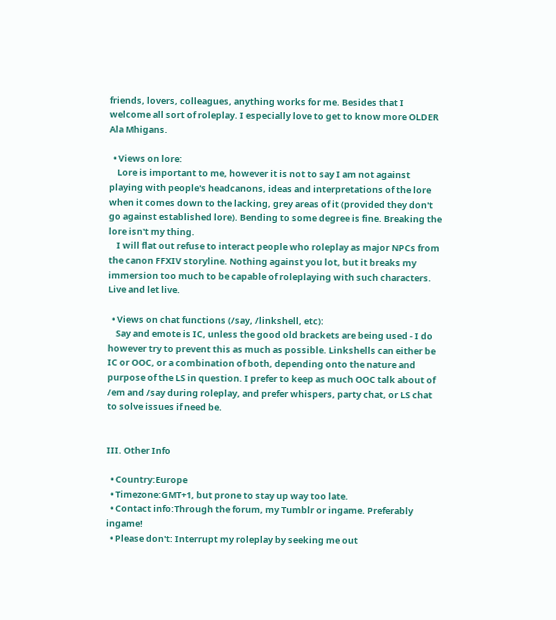friends, lovers, colleagues, anything works for me. Besides that I welcome all sort of roleplay. I especially love to get to know more OLDER Ala Mhigans.

  • Views on lore:
    Lore is important to me, however it is not to say I am not against playing with people's headcanons, ideas and interpretations of the lore when it comes down to the lacking, grey areas of it (provided they don't go against established lore). Bending to some degree is fine. Breaking the lore isn't my thing.
    I will flat out refuse to interact people who roleplay as major NPCs from the canon FFXIV storyline. Nothing against you lot, but it breaks my immersion too much to be capable of roleplaying with such characters. Live and let live.

  • Views on chat functions (/say, /linkshell, etc):
    Say and emote is IC, unless the good old brackets are being used - I do however try to prevent this as much as possible. Linkshells can either be IC or OOC, or a combination of both, depending onto the nature and purpose of the LS in question. I prefer to keep as much OOC talk about of /em and /say during roleplay, and prefer whispers, party chat, or LS chat to solve issues if need be.


III. Other Info

  • Country:Europe
  • Timezone:GMT+1, but prone to stay up way too late.
  • Contact info:Through the forum, my Tumblr or ingame. Preferably ingame!
  • Please don't: Interrupt my roleplay by seeking me out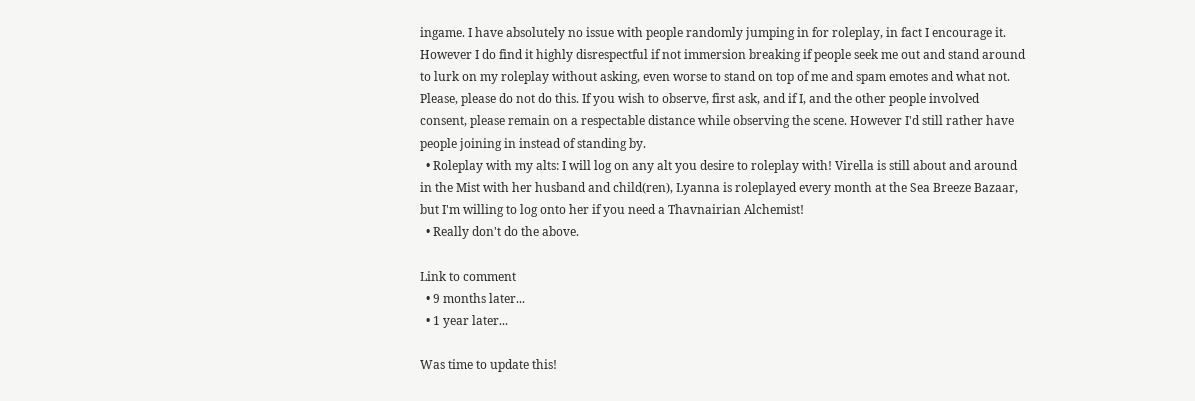ingame. I have absolutely no issue with people randomly jumping in for roleplay, in fact I encourage it. However I do find it highly disrespectful if not immersion breaking if people seek me out and stand around to lurk on my roleplay without asking, even worse to stand on top of me and spam emotes and what not. Please, please do not do this. If you wish to observe, first ask, and if I, and the other people involved consent, please remain on a respectable distance while observing the scene. However I'd still rather have people joining in instead of standing by.
  • Roleplay with my alts: I will log on any alt you desire to roleplay with! Virella is still about and around in the Mist with her husband and child(ren), Lyanna is roleplayed every month at the Sea Breeze Bazaar, but I'm willing to log onto her if you need a Thavnairian Alchemist!
  • Really don't do the above.

Link to comment
  • 9 months later...
  • 1 year later...

Was time to update this!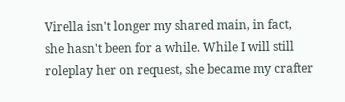Virella isn't longer my shared main, in fact, she hasn't been for a while. While I will still roleplay her on request, she became my crafter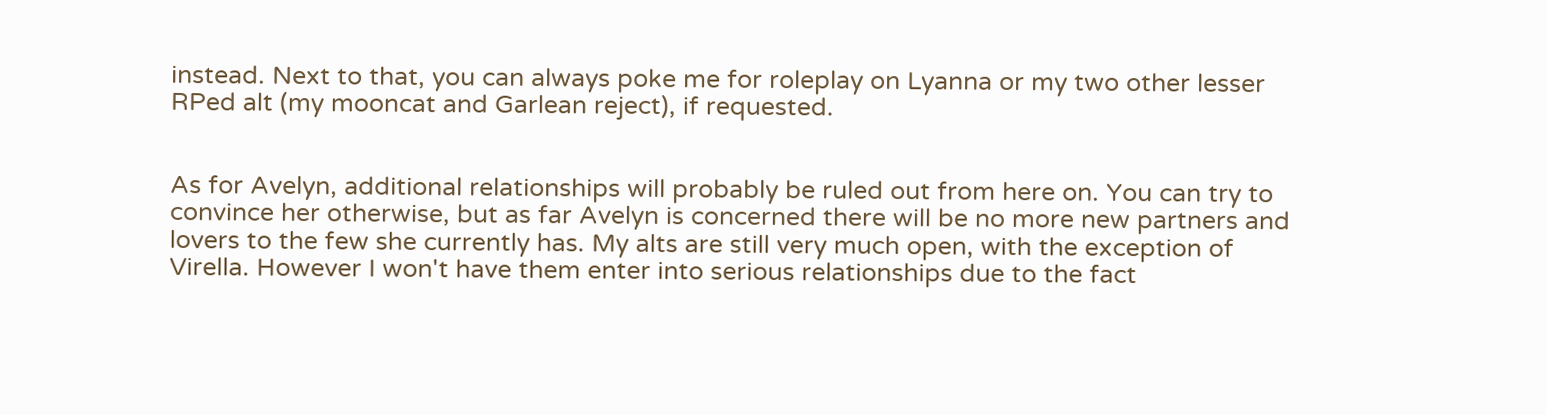instead. Next to that, you can always poke me for roleplay on Lyanna or my two other lesser RPed alt (my mooncat and Garlean reject), if requested.


As for Avelyn, additional relationships will probably be ruled out from here on. You can try to convince her otherwise, but as far Avelyn is concerned there will be no more new partners and lovers to the few she currently has. My alts are still very much open, with the exception of Virella. However I won't have them enter into serious relationships due to the fact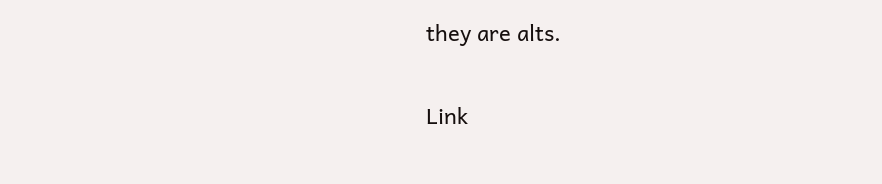they are alts.

Link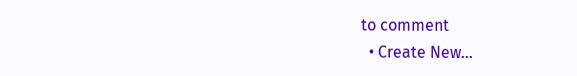to comment
  • Create New...